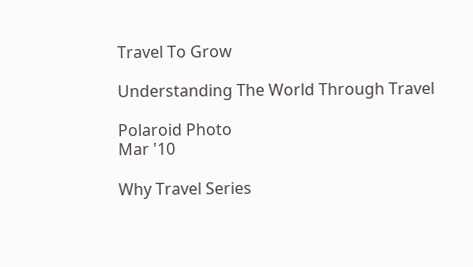Travel To Grow

Understanding The World Through Travel

Polaroid Photo
Mar '10

Why Travel Series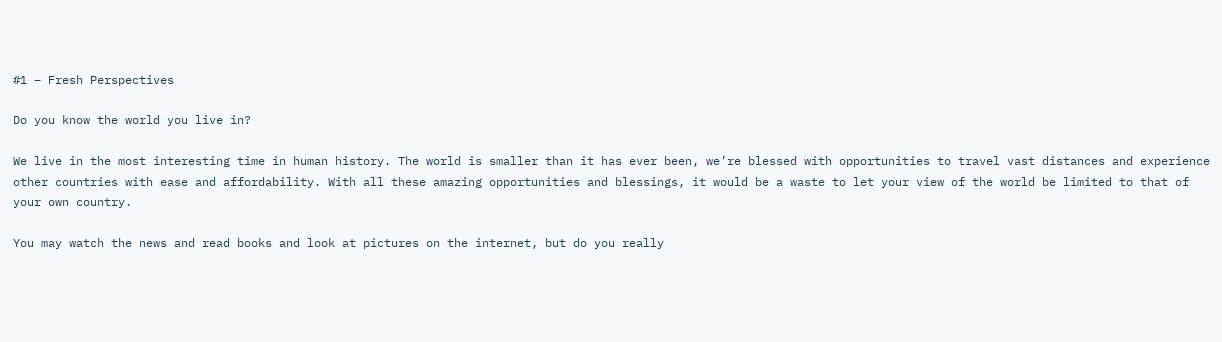#1 – Fresh Perspectives

Do you know the world you live in?

We live in the most interesting time in human history. The world is smaller than it has ever been, we’re blessed with opportunities to travel vast distances and experience other countries with ease and affordability. With all these amazing opportunities and blessings, it would be a waste to let your view of the world be limited to that of your own country.

You may watch the news and read books and look at pictures on the internet, but do you really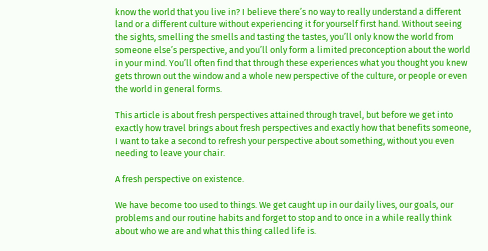know the world that you live in? I believe there’s no way to really understand a different land or a different culture without experiencing it for yourself first hand. Without seeing the sights, smelling the smells and tasting the tastes, you’ll only know the world from someone else’s perspective, and you’ll only form a limited preconception about the world in your mind. You’ll often find that through these experiences what you thought you knew gets thrown out the window and a whole new perspective of the culture, or people or even the world in general forms.

This article is about fresh perspectives attained through travel, but before we get into exactly how travel brings about fresh perspectives and exactly how that benefits someone, I want to take a second to refresh your perspective about something, without you even needing to leave your chair.

A fresh perspective on existence.

We have become too used to things. We get caught up in our daily lives, our goals, our problems and our routine habits and forget to stop and to once in a while really think about who we are and what this thing called life is.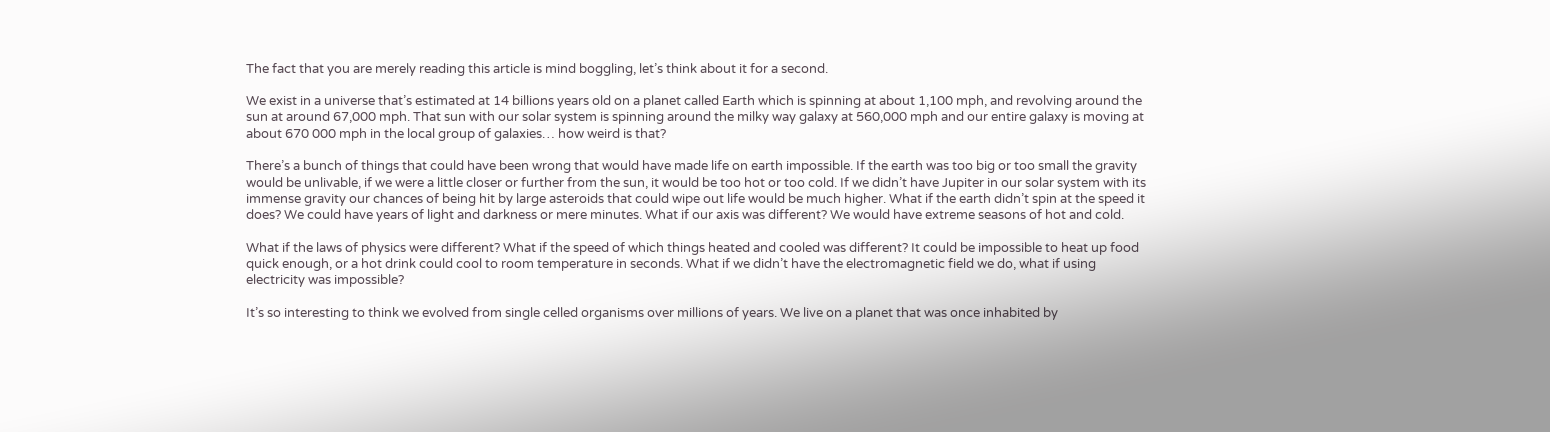The fact that you are merely reading this article is mind boggling, let’s think about it for a second.

We exist in a universe that’s estimated at 14 billions years old on a planet called Earth which is spinning at about 1,100 mph, and revolving around the sun at around 67,000 mph. That sun with our solar system is spinning around the milky way galaxy at 560,000 mph and our entire galaxy is moving at about 670 000 mph in the local group of galaxies… how weird is that?

There’s a bunch of things that could have been wrong that would have made life on earth impossible. If the earth was too big or too small the gravity would be unlivable, if we were a little closer or further from the sun, it would be too hot or too cold. If we didn’t have Jupiter in our solar system with its immense gravity our chances of being hit by large asteroids that could wipe out life would be much higher. What if the earth didn’t spin at the speed it does? We could have years of light and darkness or mere minutes. What if our axis was different? We would have extreme seasons of hot and cold.

What if the laws of physics were different? What if the speed of which things heated and cooled was different? It could be impossible to heat up food quick enough, or a hot drink could cool to room temperature in seconds. What if we didn’t have the electromagnetic field we do, what if using electricity was impossible?

It’s so interesting to think we evolved from single celled organisms over millions of years. We live on a planet that was once inhabited by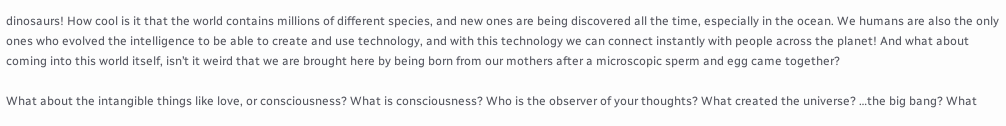dinosaurs! How cool is it that the world contains millions of different species, and new ones are being discovered all the time, especially in the ocean. We humans are also the only ones who evolved the intelligence to be able to create and use technology, and with this technology we can connect instantly with people across the planet! And what about coming into this world itself, isn’t it weird that we are brought here by being born from our mothers after a microscopic sperm and egg came together?

What about the intangible things like love, or consciousness? What is consciousness? Who is the observer of your thoughts? What created the universe? …the big bang? What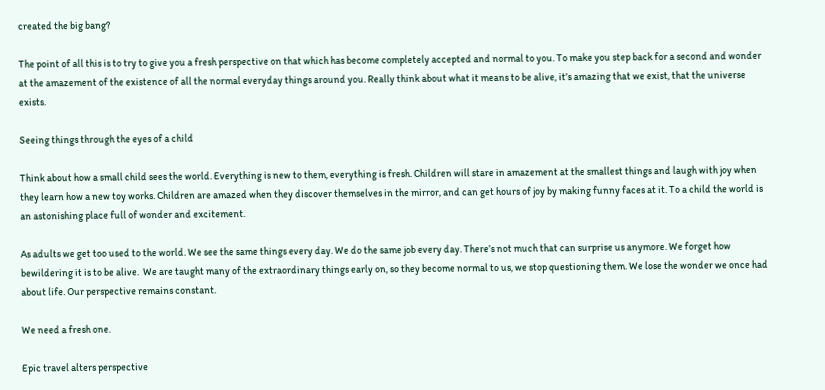created the big bang?

The point of all this is to try to give you a fresh perspective on that which has become completely accepted and normal to you. To make you step back for a second and wonder at the amazement of the existence of all the normal everyday things around you. Really think about what it means to be alive, it’s amazing that we exist, that the universe exists.

Seeing things through the eyes of a child

Think about how a small child sees the world. Everything is new to them, everything is fresh. Children will stare in amazement at the smallest things and laugh with joy when they learn how a new toy works. Children are amazed when they discover themselves in the mirror, and can get hours of joy by making funny faces at it. To a child the world is an astonishing place full of wonder and excitement.

As adults we get too used to the world. We see the same things every day. We do the same job every day. There’s not much that can surprise us anymore. We forget how bewildering it is to be alive.  We are taught many of the extraordinary things early on, so they become normal to us, we stop questioning them. We lose the wonder we once had about life. Our perspective remains constant.

We need a fresh one.

Epic travel alters perspective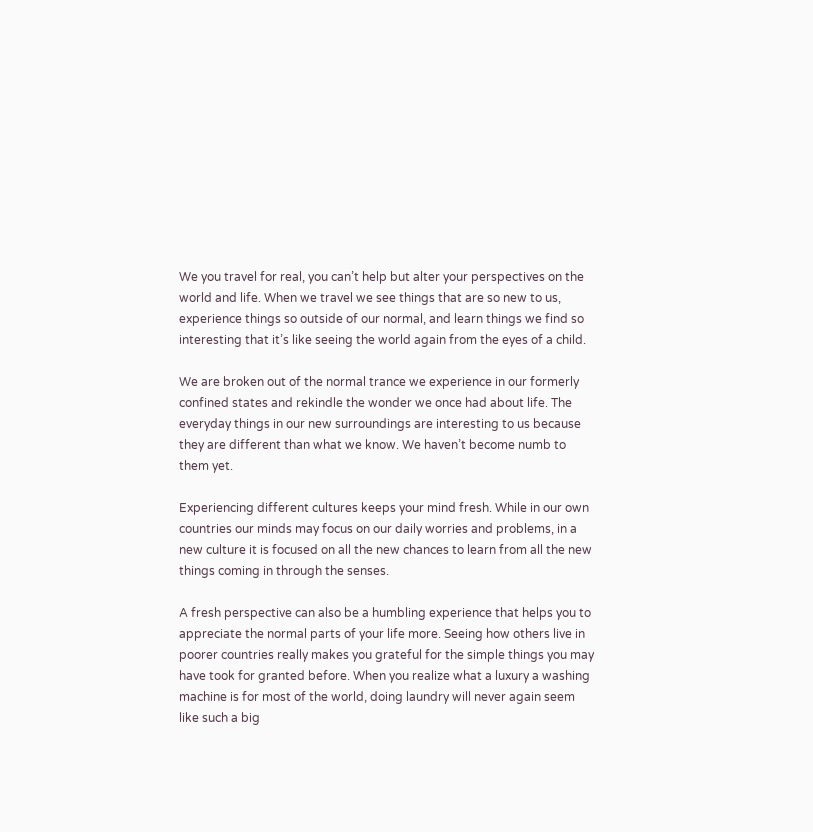We you travel for real, you can’t help but alter your perspectives on the world and life. When we travel we see things that are so new to us, experience things so outside of our normal, and learn things we find so interesting that it’s like seeing the world again from the eyes of a child.

We are broken out of the normal trance we experience in our formerly confined states and rekindle the wonder we once had about life. The everyday things in our new surroundings are interesting to us because they are different than what we know. We haven’t become numb to them yet.

Experiencing different cultures keeps your mind fresh. While in our own countries our minds may focus on our daily worries and problems, in a new culture it is focused on all the new chances to learn from all the new things coming in through the senses.

A fresh perspective can also be a humbling experience that helps you to appreciate the normal parts of your life more. Seeing how others live in poorer countries really makes you grateful for the simple things you may have took for granted before. When you realize what a luxury a washing machine is for most of the world, doing laundry will never again seem like such a big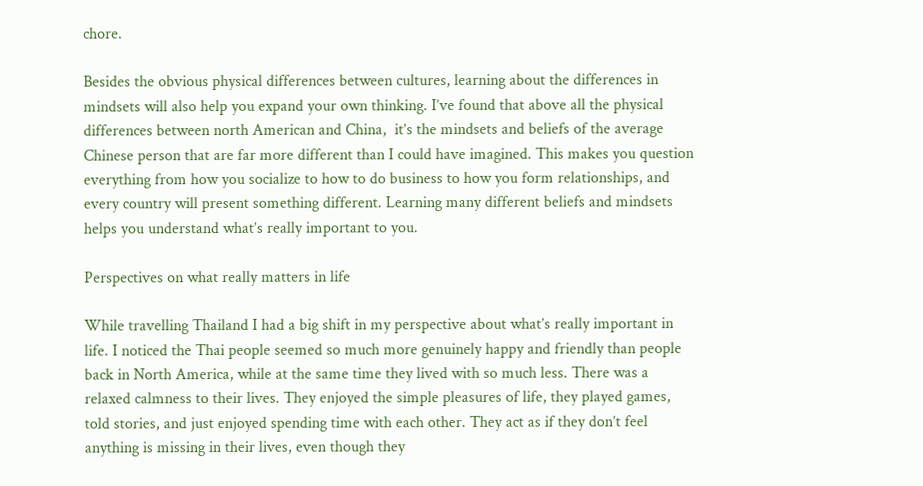chore.

Besides the obvious physical differences between cultures, learning about the differences in mindsets will also help you expand your own thinking. I’ve found that above all the physical differences between north American and China,  it’s the mindsets and beliefs of the average Chinese person that are far more different than I could have imagined. This makes you question everything from how you socialize to how to do business to how you form relationships, and every country will present something different. Learning many different beliefs and mindsets helps you understand what’s really important to you.

Perspectives on what really matters in life

While travelling Thailand I had a big shift in my perspective about what’s really important in life. I noticed the Thai people seemed so much more genuinely happy and friendly than people back in North America, while at the same time they lived with so much less. There was a relaxed calmness to their lives. They enjoyed the simple pleasures of life, they played games, told stories, and just enjoyed spending time with each other. They act as if they don’t feel anything is missing in their lives, even though they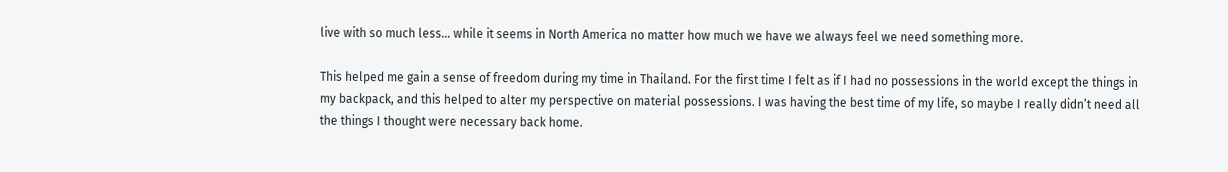live with so much less… while it seems in North America no matter how much we have we always feel we need something more.

This helped me gain a sense of freedom during my time in Thailand. For the first time I felt as if I had no possessions in the world except the things in my backpack, and this helped to alter my perspective on material possessions. I was having the best time of my life, so maybe I really didn’t need all the things I thought were necessary back home.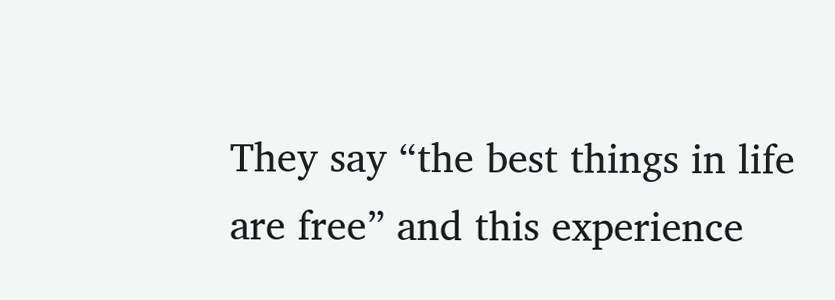They say “the best things in life are free” and this experience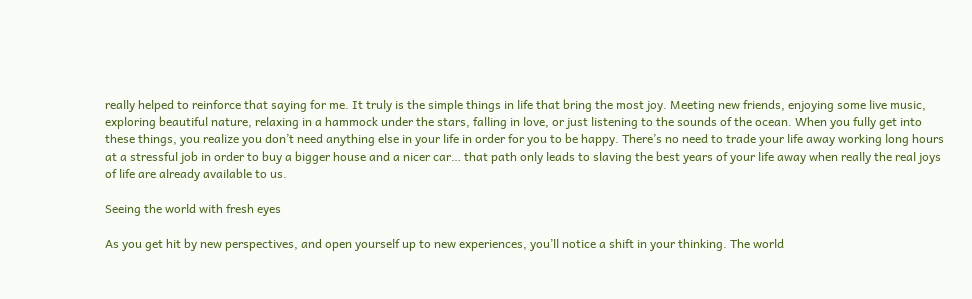really helped to reinforce that saying for me. It truly is the simple things in life that bring the most joy. Meeting new friends, enjoying some live music, exploring beautiful nature, relaxing in a hammock under the stars, falling in love, or just listening to the sounds of the ocean. When you fully get into these things, you realize you don’t need anything else in your life in order for you to be happy. There’s no need to trade your life away working long hours at a stressful job in order to buy a bigger house and a nicer car… that path only leads to slaving the best years of your life away when really the real joys of life are already available to us.

Seeing the world with fresh eyes

As you get hit by new perspectives, and open yourself up to new experiences, you’ll notice a shift in your thinking. The world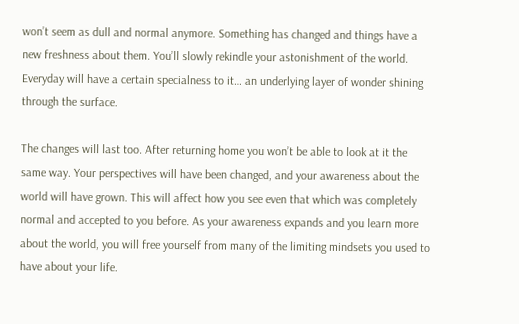won’t seem as dull and normal anymore. Something has changed and things have a new freshness about them. You’ll slowly rekindle your astonishment of the world. Everyday will have a certain specialness to it… an underlying layer of wonder shining through the surface.

The changes will last too. After returning home you won’t be able to look at it the same way. Your perspectives will have been changed, and your awareness about the world will have grown. This will affect how you see even that which was completely normal and accepted to you before. As your awareness expands and you learn more about the world, you will free yourself from many of the limiting mindsets you used to have about your life.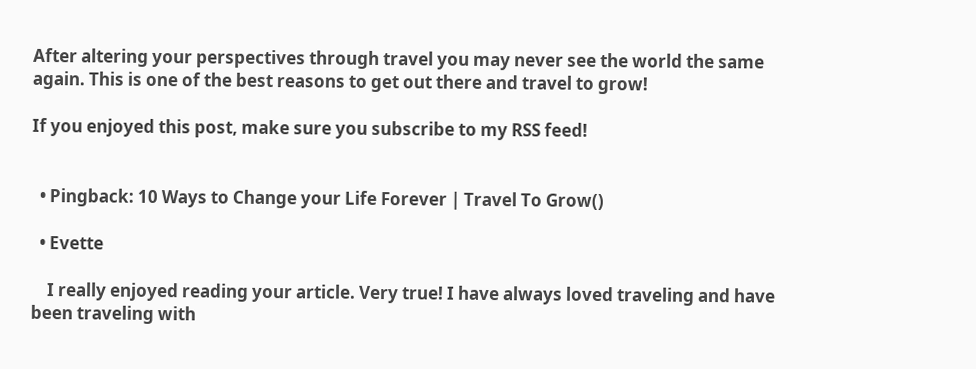After altering your perspectives through travel you may never see the world the same again. This is one of the best reasons to get out there and travel to grow!

If you enjoyed this post, make sure you subscribe to my RSS feed!


  • Pingback: 10 Ways to Change your Life Forever | Travel To Grow()

  • Evette

    I really enjoyed reading your article. Very true! I have always loved traveling and have been traveling with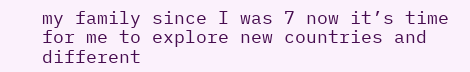my family since I was 7 now it’s time for me to explore new countries and different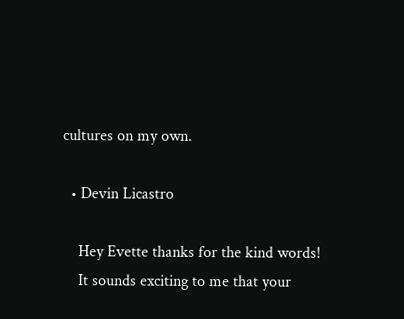cultures on my own.

  • Devin Licastro

    Hey Evette thanks for the kind words!
    It sounds exciting to me that your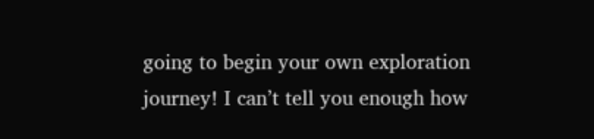going to begin your own exploration journey! I can’t tell you enough how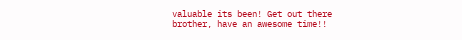valuable its been! Get out there brother, have an awesome time!!